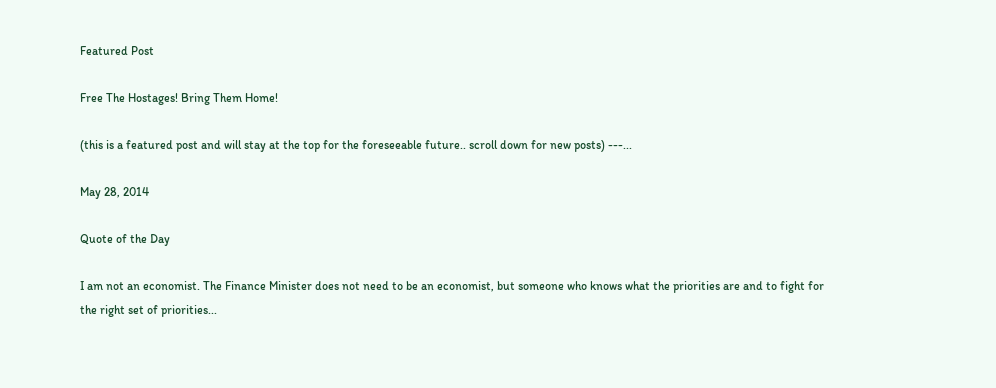Featured Post

Free The Hostages! Bring Them Home!

(this is a featured post and will stay at the top for the foreseeable future.. scroll down for new posts) ---...

May 28, 2014

Quote of the Day

I am not an economist. The Finance Minister does not need to be an economist, but someone who knows what the priorities are and to fight for the right set of priorities...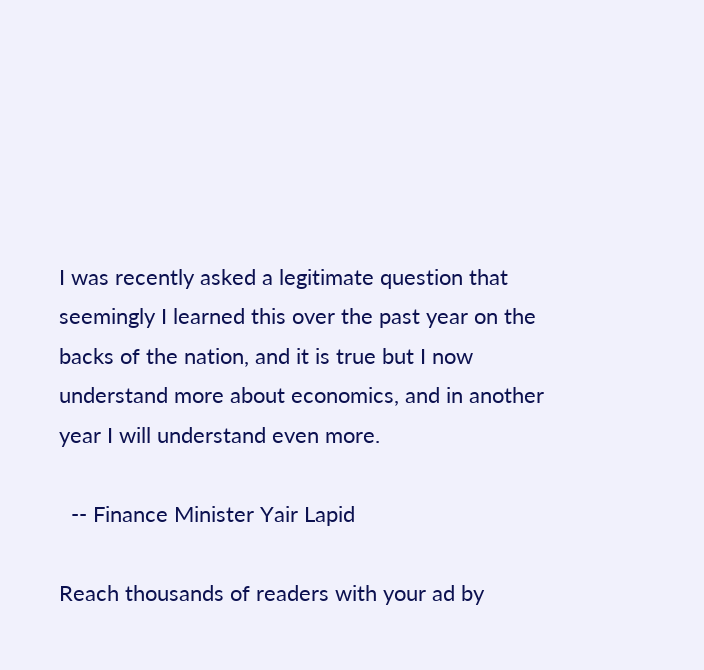I was recently asked a legitimate question that seemingly I learned this over the past year on the backs of the nation, and it is true but I now understand more about economics, and in another year I will understand even more.

  -- Finance Minister Yair Lapid

Reach thousands of readers with your ad by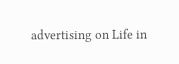advertising on Life in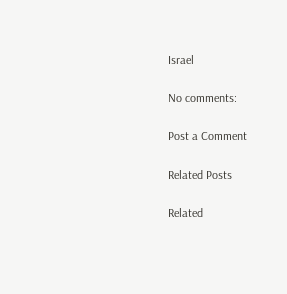Israel

No comments:

Post a Comment

Related Posts

Related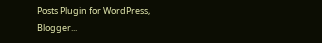Posts Plugin for WordPress, Blogger...